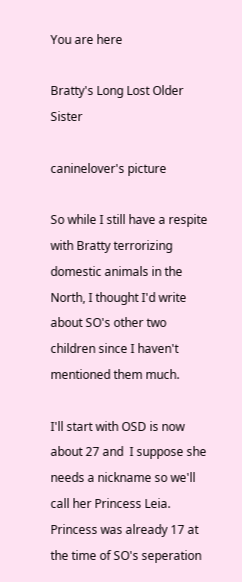You are here

Bratty's Long Lost Older Sister

caninelover's picture

So while I still have a respite with Bratty terrorizing domestic animals in the North, I thought I'd write about SO's other two children since I haven't mentioned them much.

I'll start with OSD is now about 27 and  I suppose she needs a nickname so we'll call her Princess Leia.  Princess was already 17 at the time of SO's seperation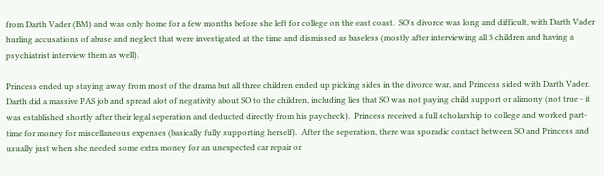from Darth Vader (BM) and was only home for a few months before she left for college on the east coast.  SO's divorce was long and difficult, with Darth Vader hurling accusations of abuse and neglect that were investigated at the time and dismissed as baseless (mostly after interviewing all 3 children and having a psychiatrist interview them as well).

Princess ended up staying away from most of the drama but all three children ended up picking sides in the divorce war, and Princess sided with Darth Vader.  Darth did a massive PAS job and spread alot of negativity about SO to the children, including lies that SO was not paying child support or alimony (not true - it was established shortly after their legal seperation and deducted directly from his paycheck).  Princess received a full scholarship to college and worked part-time for money for miscellaneous expenses (basically fully supporting herself).  After the seperation, there was sporadic contact between SO and Princess and usually just when she needed some extra money for an unexpected car repair or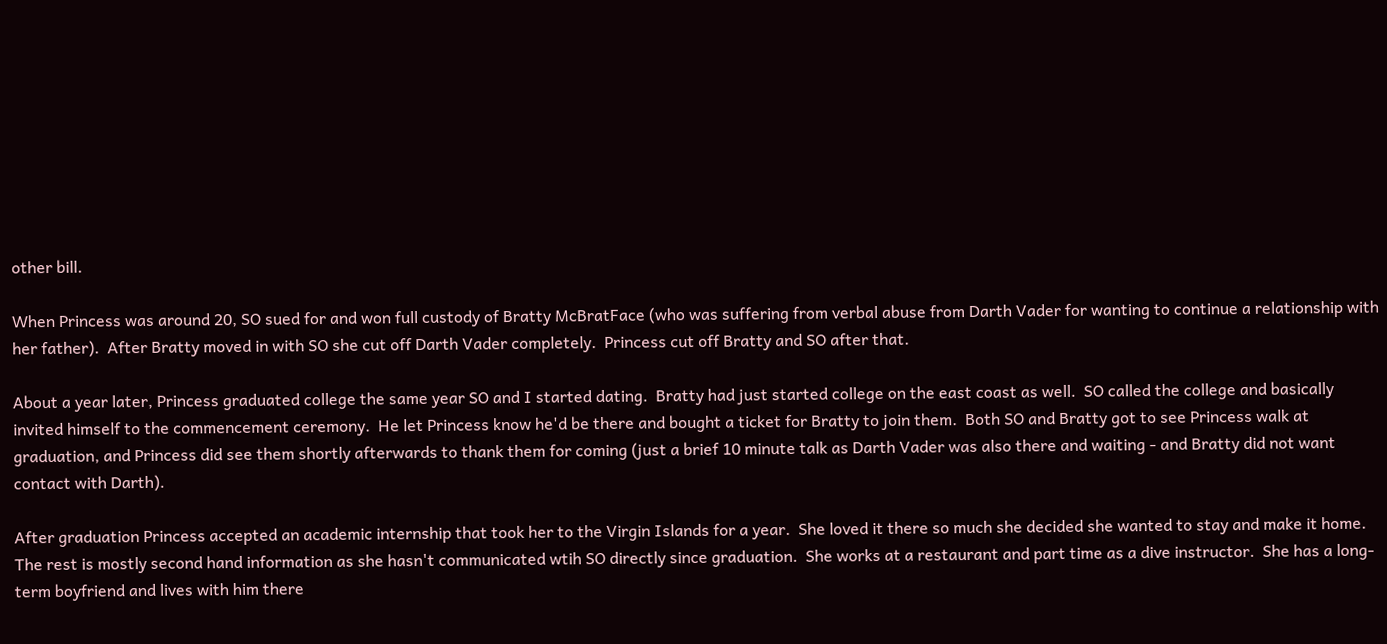other bill.

When Princess was around 20, SO sued for and won full custody of Bratty McBratFace (who was suffering from verbal abuse from Darth Vader for wanting to continue a relationship with her father).  After Bratty moved in with SO she cut off Darth Vader completely.  Princess cut off Bratty and SO after that.

About a year later, Princess graduated college the same year SO and I started dating.  Bratty had just started college on the east coast as well.  SO called the college and basically invited himself to the commencement ceremony.  He let Princess know he'd be there and bought a ticket for Bratty to join them.  Both SO and Bratty got to see Princess walk at graduation, and Princess did see them shortly afterwards to thank them for coming (just a brief 10 minute talk as Darth Vader was also there and waiting - and Bratty did not want contact with Darth).

After graduation Princess accepted an academic internship that took her to the Virgin Islands for a year.  She loved it there so much she decided she wanted to stay and make it home.  The rest is mostly second hand information as she hasn't communicated wtih SO directly since graduation.  She works at a restaurant and part time as a dive instructor.  She has a long-term boyfriend and lives with him there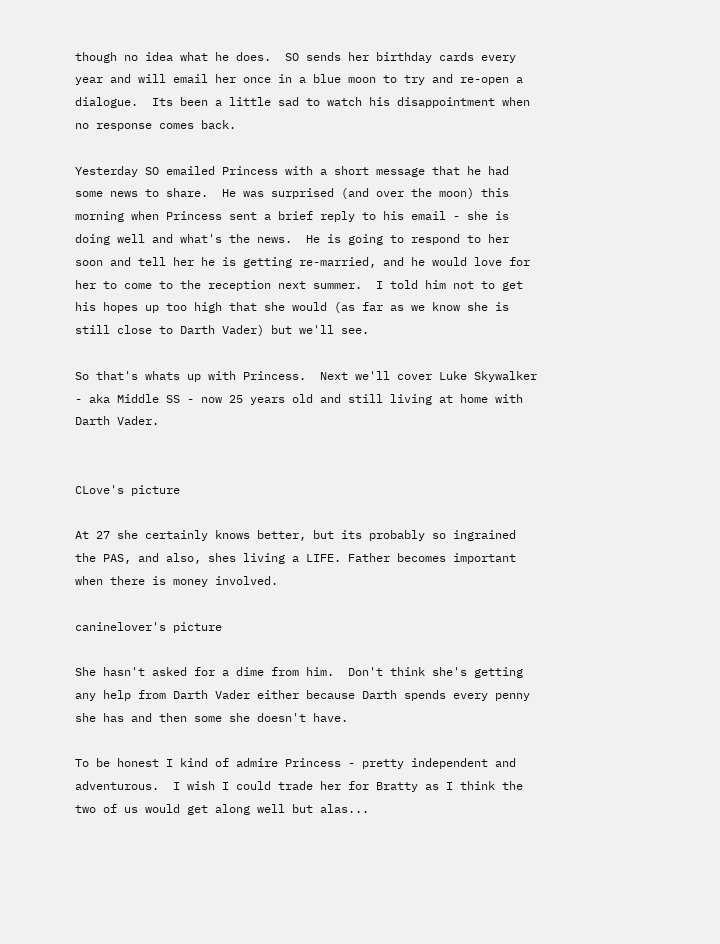though no idea what he does.  SO sends her birthday cards every year and will email her once in a blue moon to try and re-open a dialogue.  Its been a little sad to watch his disappointment when no response comes back.

Yesterday SO emailed Princess with a short message that he had some news to share.  He was surprised (and over the moon) this morning when Princess sent a brief reply to his email - she is doing well and what's the news.  He is going to respond to her soon and tell her he is getting re-married, and he would love for her to come to the reception next summer.  I told him not to get his hopes up too high that she would (as far as we know she is still close to Darth Vader) but we'll see.

So that's whats up with Princess.  Next we'll cover Luke Skywalker - aka Middle SS - now 25 years old and still living at home with Darth Vader.


CLove's picture

At 27 she certainly knows better, but its probably so ingrained the PAS, and also, shes living a LIFE. Father becomes important when there is money involved.

caninelover's picture

She hasn't asked for a dime from him.  Don't think she's getting any help from Darth Vader either because Darth spends every penny she has and then some she doesn't have.

To be honest I kind of admire Princess - pretty independent and adventurous.  I wish I could trade her for Bratty as I think the two of us would get along well but alas...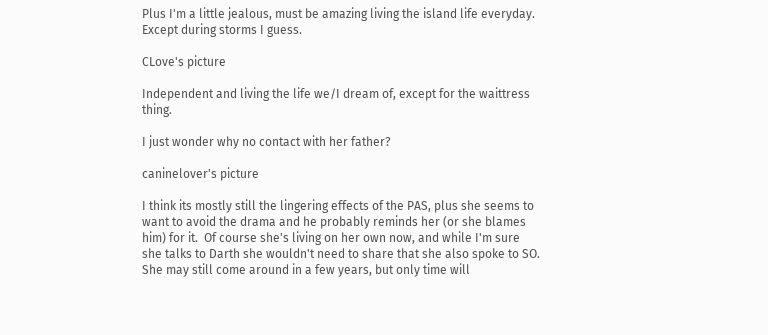Plus I'm a little jealous, must be amazing living the island life everyday.  Except during storms I guess.

CLove's picture

Independent and living the life we/I dream of, except for the waittress thing.

I just wonder why no contact with her father?

caninelover's picture

I think its mostly still the lingering effects of the PAS, plus she seems to want to avoid the drama and he probably reminds her (or she blames him) for it.  Of course she's living on her own now, and while I'm sure she talks to Darth she wouldn't need to share that she also spoke to SO.  She may still come around in a few years, but only time will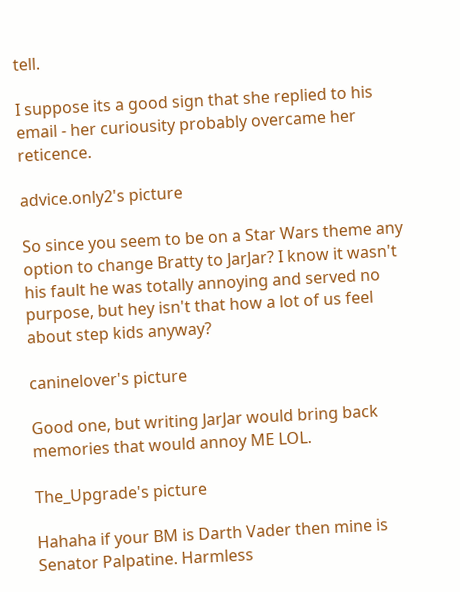tell.

I suppose its a good sign that she replied to his email - her curiousity probably overcame her reticence.

advice.only2's picture

So since you seem to be on a Star Wars theme any option to change Bratty to JarJar? I know it wasn't his fault he was totally annoying and served no purpose, but hey isn't that how a lot of us feel about step kids anyway?

caninelover's picture

Good one, but writing JarJar would bring back memories that would annoy ME LOL.

The_Upgrade's picture

Hahaha if your BM is Darth Vader then mine is Senator Palpatine. Harmless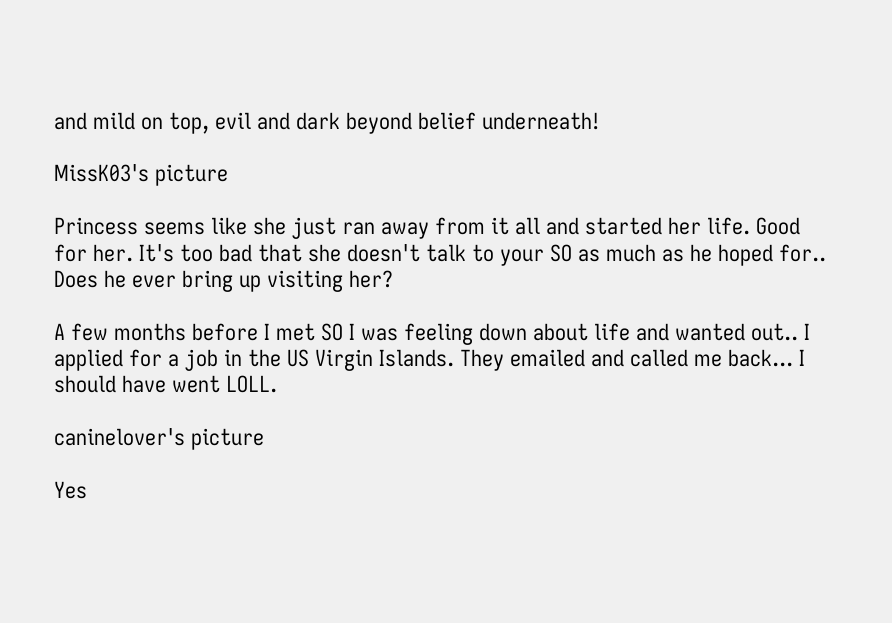and mild on top, evil and dark beyond belief underneath!

MissK03's picture

Princess seems like she just ran away from it all and started her life. Good for her. It's too bad that she doesn't talk to your SO as much as he hoped for.. Does he ever bring up visiting her?

A few months before I met SO I was feeling down about life and wanted out.. I applied for a job in the US Virgin Islands. They emailed and called me back... I should have went LOLL.

caninelover's picture

Yes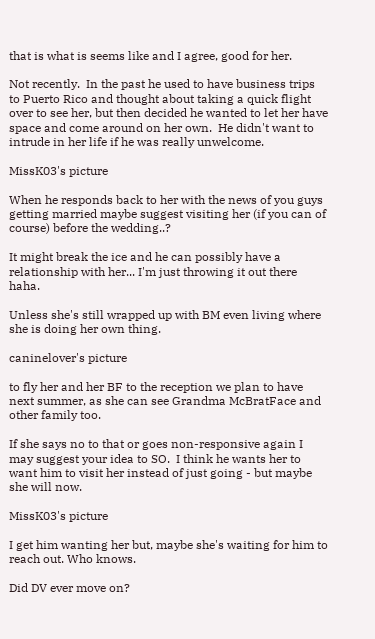that is what is seems like and I agree, good for her.

Not recently.  In the past he used to have business trips to Puerto Rico and thought about taking a quick flight over to see her, but then decided he wanted to let her have space and come around on her own.  He didn't want to intrude in her life if he was really unwelcome.

MissK03's picture

When he responds back to her with the news of you guys getting married maybe suggest visiting her (if you can of course) before the wedding..?

It might break the ice and he can possibly have a relationship with her... I'm just throwing it out there haha.

Unless she's still wrapped up with BM even living where she is doing her own thing.

caninelover's picture

to fly her and her BF to the reception we plan to have next summer, as she can see Grandma McBratFace and other family too.

If she says no to that or goes non-responsive again I may suggest your idea to SO.  I think he wants her to want him to visit her instead of just going - but maybe she will now.

MissK03's picture

I get him wanting her but, maybe she's waiting for him to reach out. Who knows.

Did DV ever move on?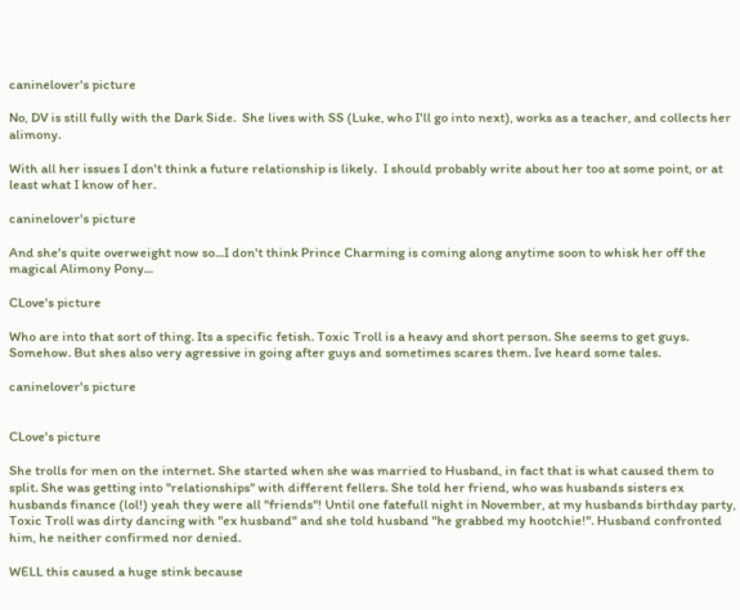caninelover's picture

No, DV is still fully with the Dark Side.  She lives with SS (Luke, who I'll go into next), works as a teacher, and collects her alimony.

With all her issues I don't think a future relationship is likely.  I should probably write about her too at some point, or at least what I know of her.

caninelover's picture

And she's quite overweight now so...I don't think Prince Charming is coming along anytime soon to whisk her off the magical Alimony Pony...

CLove's picture

Who are into that sort of thing. Its a specific fetish. Toxic Troll is a heavy and short person. She seems to get guys. Somehow. But shes also very agressive in going after guys and sometimes scares them. Ive heard some tales.

caninelover's picture


CLove's picture

She trolls for men on the internet. She started when she was married to Husband, in fact that is what caused them to split. She was getting into "relationships" with different fellers. She told her friend, who was husbands sisters ex husbands finance (lol!) yeah they were all "friends"! Until one fatefull night in November, at my husbands birthday party, Toxic Troll was dirty dancing with "ex husband" and she told husband "he grabbed my hootchie!". Husband confronted him, he neither confirmed nor denied.

WELL this caused a huge stink because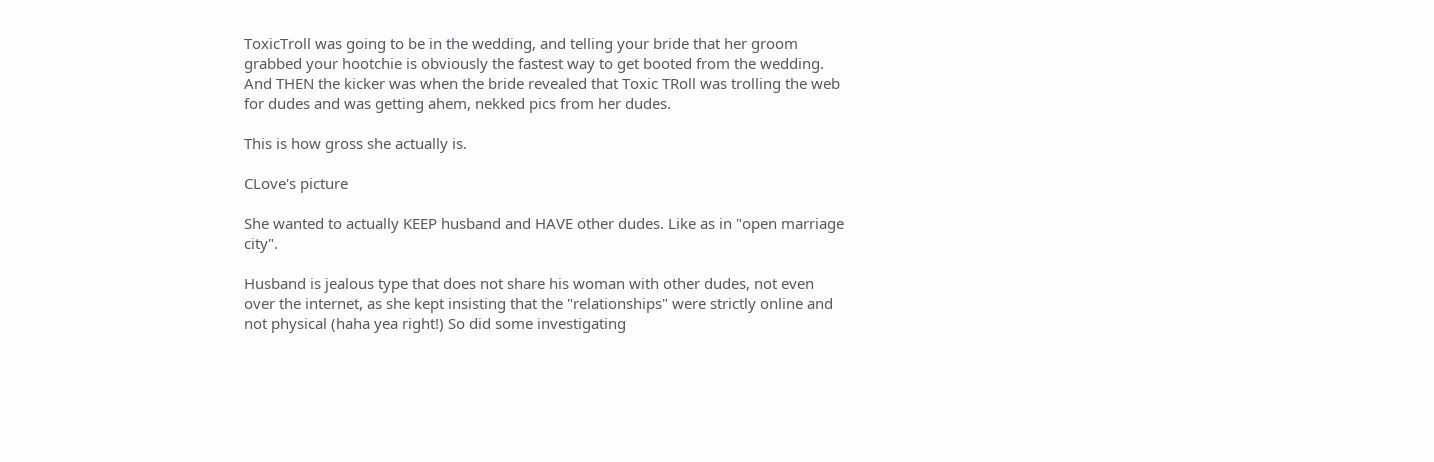ToxicTroll was going to be in the wedding, and telling your bride that her groom grabbed your hootchie is obviously the fastest way to get booted from the wedding. And THEN the kicker was when the bride revealed that Toxic TRoll was trolling the web for dudes and was getting ahem, nekked pics from her dudes.

This is how gross she actually is.

CLove's picture

She wanted to actually KEEP husband and HAVE other dudes. Like as in "open marriage city".

Husband is jealous type that does not share his woman with other dudes, not even over the internet, as she kept insisting that the "relationships" were strictly online and not physical (haha yea right!) So did some investigating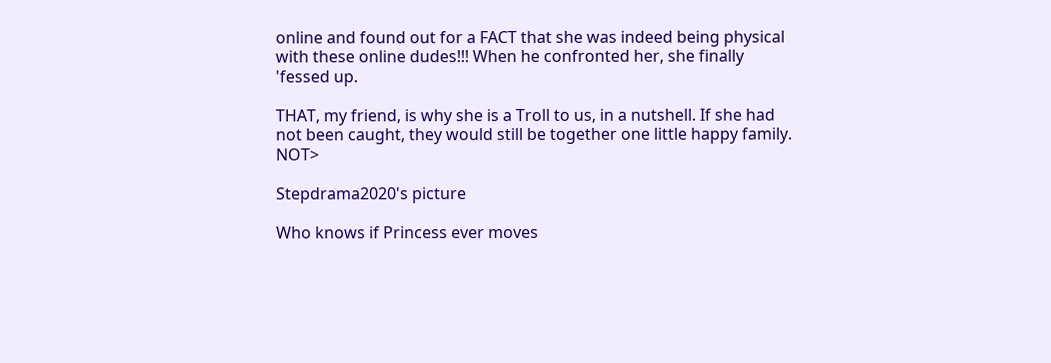online and found out for a FACT that she was indeed being physical with these online dudes!!! When he confronted her, she finally 'fessed up.

THAT, my friend, is why she is a Troll to us, in a nutshell. If she had not been caught, they would still be together one little happy family. NOT>

Stepdrama2020's picture

Who knows if Princess ever moves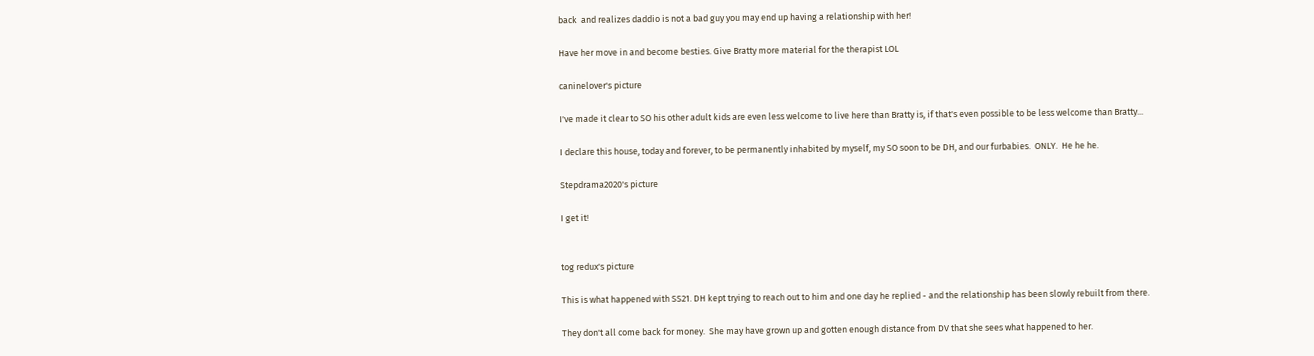back  and realizes daddio is not a bad guy you may end up having a relationship with her!

Have her move in and become besties. Give Bratty more material for the therapist LOL

caninelover's picture

I've made it clear to SO his other adult kids are even less welcome to live here than Bratty is, if that's even possible to be less welcome than Bratty...

I declare this house, today and forever, to be permanently inhabited by myself, my SO soon to be DH, and our furbabies.  ONLY.  He he he.

Stepdrama2020's picture

I get it!


tog redux's picture

This is what happened with SS21. DH kept trying to reach out to him and one day he replied - and the relationship has been slowly rebuilt from there.

They don't all come back for money.  She may have grown up and gotten enough distance from DV that she sees what happened to her.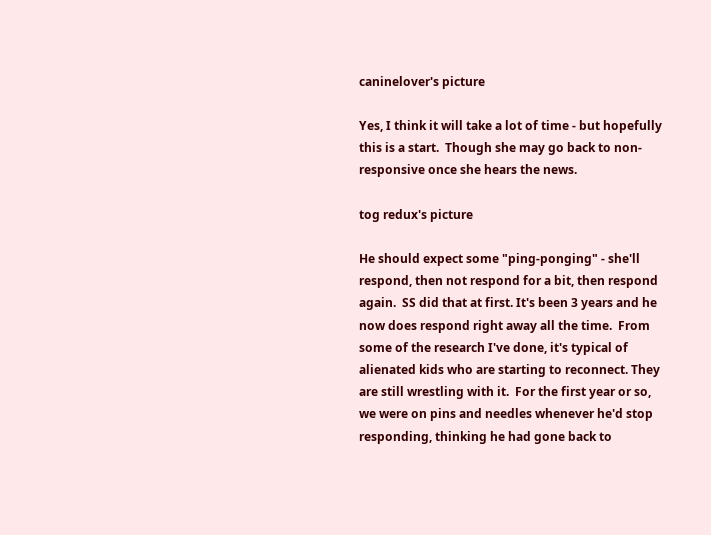caninelover's picture

Yes, I think it will take a lot of time - but hopefully this is a start.  Though she may go back to non-responsive once she hears the news.

tog redux's picture

He should expect some "ping-ponging" - she'll respond, then not respond for a bit, then respond again.  SS did that at first. It's been 3 years and he now does respond right away all the time.  From some of the research I've done, it's typical of alienated kids who are starting to reconnect. They are still wrestling with it.  For the first year or so, we were on pins and needles whenever he'd stop responding, thinking he had gone back to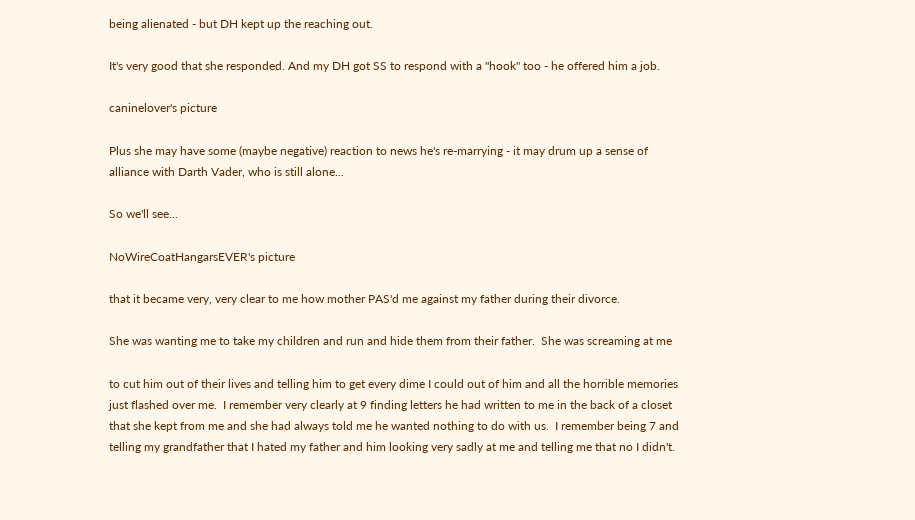being alienated - but DH kept up the reaching out.

It's very good that she responded. And my DH got SS to respond with a "hook" too - he offered him a job.

caninelover's picture

Plus she may have some (maybe negative) reaction to news he's re-marrying - it may drum up a sense of alliance with Darth Vader, who is still alone...

So we'll see...

NoWireCoatHangarsEVER's picture

that it became very, very clear to me how mother PAS'd me against my father during their divorce.

She was wanting me to take my children and run and hide them from their father.  She was screaming at me

to cut him out of their lives and telling him to get every dime I could out of him and all the horrible memories just flashed over me.  I remember very clearly at 9 finding letters he had written to me in the back of a closet that she kept from me and she had always told me he wanted nothing to do with us.  I remember being 7 and telling my grandfather that I hated my father and him looking very sadly at me and telling me that no I didn't.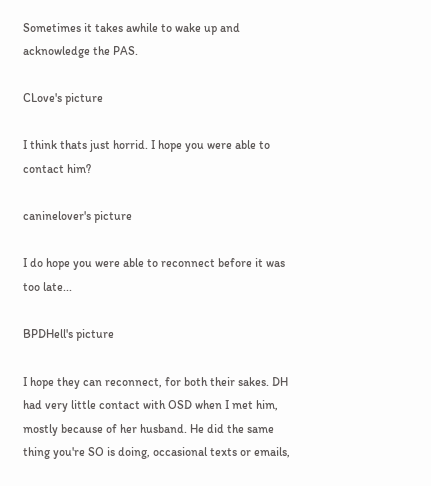Sometimes it takes awhile to wake up and acknowledge the PAS.

CLove's picture

I think thats just horrid. I hope you were able to contact him?

caninelover's picture

I do hope you were able to reconnect before it was too late...

BPDHell's picture

I hope they can reconnect, for both their sakes. DH had very little contact with OSD when I met him, mostly because of her husband. He did the same thing you're SO is doing, occasional texts or emails,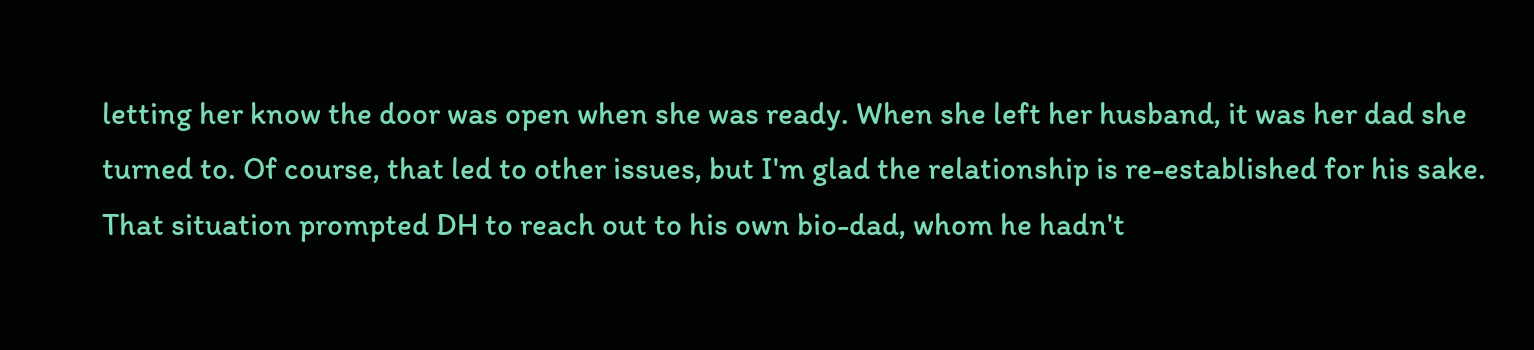letting her know the door was open when she was ready. When she left her husband, it was her dad she turned to. Of course, that led to other issues, but I'm glad the relationship is re-established for his sake. That situation prompted DH to reach out to his own bio-dad, whom he hadn't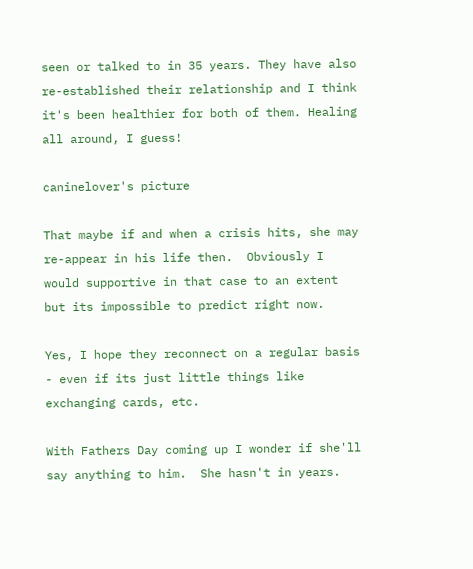seen or talked to in 35 years. They have also re-established their relationship and I think it's been healthier for both of them. Healing all around, I guess!

caninelover's picture

That maybe if and when a crisis hits, she may re-appear in his life then.  Obviously I would supportive in that case to an extent but its impossible to predict right now.

Yes, I hope they reconnect on a regular basis - even if its just little things like exchanging cards, etc.

With Fathers Day coming up I wonder if she'll say anything to him.  She hasn't in years.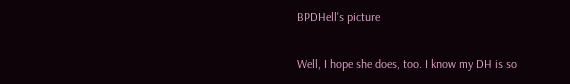BPDHell's picture

Well, I hope she does, too. I know my DH is so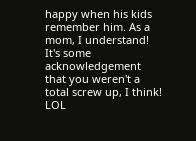happy when his kids remember him. As a mom, I understand! It's some acknowledgement that you weren't a total screw up, I think! LOL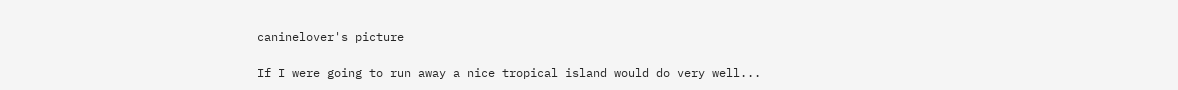caninelover's picture

If I were going to run away a nice tropical island would do very well...